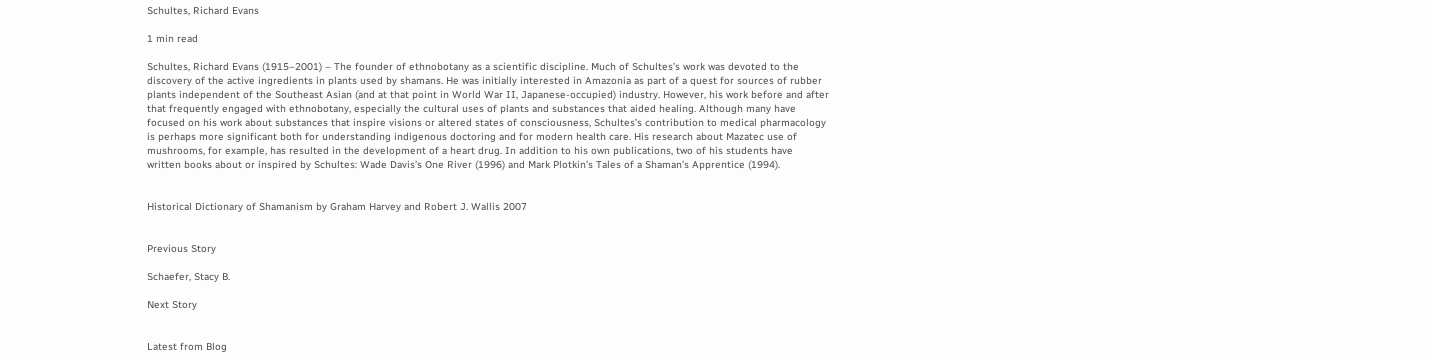Schultes, Richard Evans

1 min read

Schultes, Richard Evans (1915–2001) – The founder of ethnobotany as a scientific discipline. Much of Schultes’s work was devoted to the discovery of the active ingredients in plants used by shamans. He was initially interested in Amazonia as part of a quest for sources of rubber plants independent of the Southeast Asian (and at that point in World War II, Japanese-occupied) industry. However, his work before and after that frequently engaged with ethnobotany, especially the cultural uses of plants and substances that aided healing. Although many have focused on his work about substances that inspire visions or altered states of consciousness, Schultes’s contribution to medical pharmacology is perhaps more significant both for understanding indigenous doctoring and for modern health care. His research about Mazatec use of mushrooms, for example, has resulted in the development of a heart drug. In addition to his own publications, two of his students have written books about or inspired by Schultes: Wade Davis’s One River (1996) and Mark Plotkin’s Tales of a Shaman’s Apprentice (1994).


Historical Dictionary of Shamanism by Graham Harvey and Robert J. Wallis 2007


Previous Story

Schaefer, Stacy B.

Next Story


Latest from Blog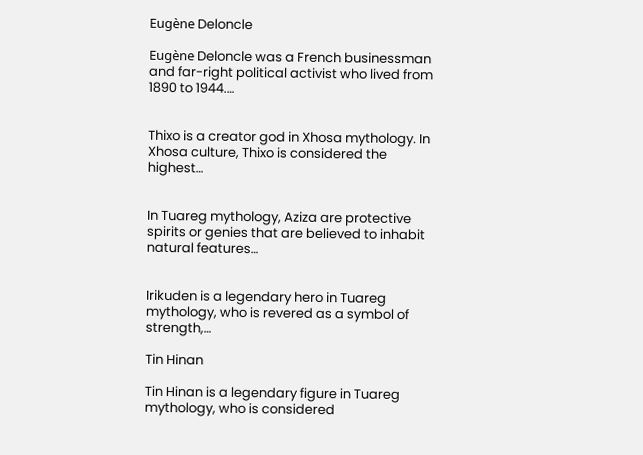Eugène Deloncle

Eugène Deloncle was a French businessman and far-right political activist who lived from 1890 to 1944.…


Thixo is a creator god in Xhosa mythology. In Xhosa culture, Thixo is considered the highest…


In Tuareg mythology, Aziza are protective spirits or genies that are believed to inhabit natural features…


Irikuden is a legendary hero in Tuareg mythology, who is revered as a symbol of strength,…

Tin Hinan

Tin Hinan is a legendary figure in Tuareg mythology, who is considered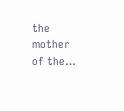the mother of the…